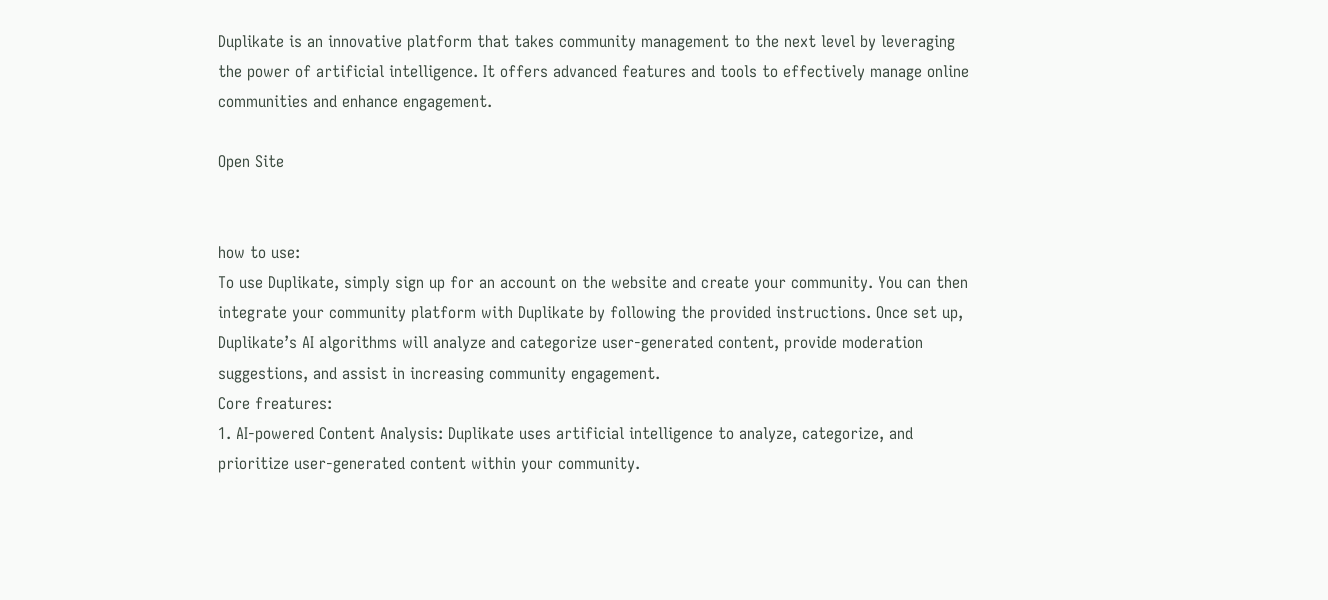Duplikate is an innovative platform that takes community management to the next level by leveraging the power of artificial intelligence. It offers advanced features and tools to effectively manage online communities and enhance engagement.

Open Site


how to use:
To use Duplikate, simply sign up for an account on the website and create your community. You can then integrate your community platform with Duplikate by following the provided instructions. Once set up, Duplikate’s AI algorithms will analyze and categorize user-generated content, provide moderation suggestions, and assist in increasing community engagement.
Core freatures:
1. AI-powered Content Analysis: Duplikate uses artificial intelligence to analyze, categorize, and prioritize user-generated content within your community.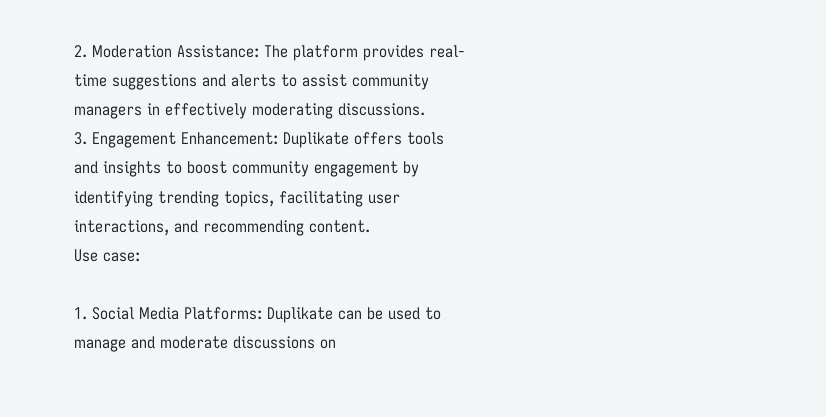2. Moderation Assistance: The platform provides real-time suggestions and alerts to assist community managers in effectively moderating discussions.
3. Engagement Enhancement: Duplikate offers tools and insights to boost community engagement by identifying trending topics, facilitating user interactions, and recommending content.
Use case:

1. Social Media Platforms: Duplikate can be used to manage and moderate discussions on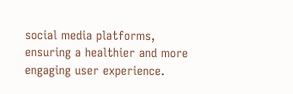social media platforms, ensuring a healthier and more engaging user experience.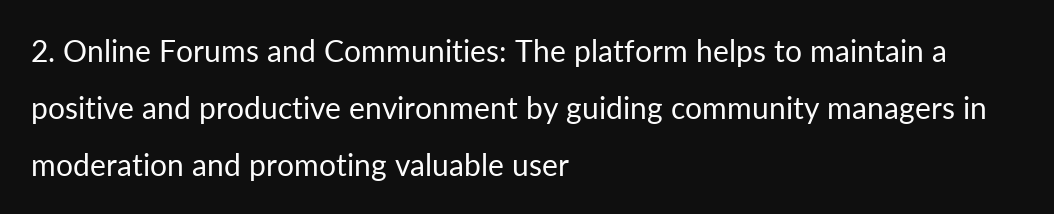2. Online Forums and Communities: The platform helps to maintain a positive and productive environment by guiding community managers in moderation and promoting valuable user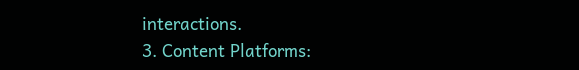interactions.
3. Content Platforms: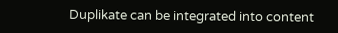Duplikate can be integrated into content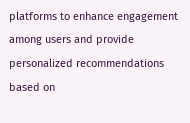platforms to enhance engagement among users and provide personalized recommendations based on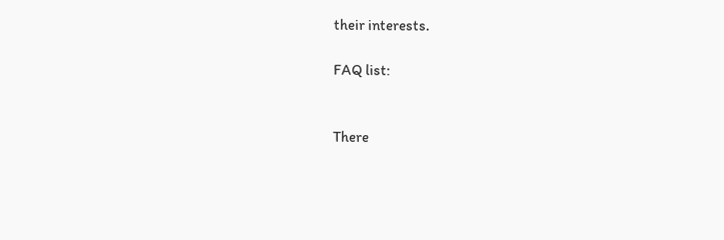their interests.

FAQ list:


There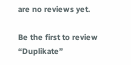are no reviews yet.

Be the first to review “Duplikate”